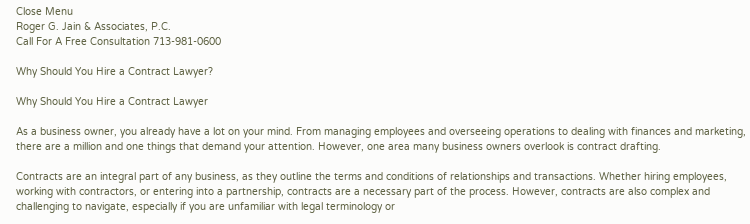Close Menu
Roger G. Jain & Associates, P.C.
Call For A Free Consultation 713-981-0600

Why Should You Hire a Contract Lawyer?

Why Should You Hire a Contract Lawyer

As a business owner, you already have a lot on your mind. From managing employees and overseeing operations to dealing with finances and marketing, there are a million and one things that demand your attention. However, one area many business owners overlook is contract drafting.

Contracts are an integral part of any business, as they outline the terms and conditions of relationships and transactions. Whether hiring employees, working with contractors, or entering into a partnership, contracts are a necessary part of the process. However, contracts are also complex and challenging to navigate, especially if you are unfamiliar with legal terminology or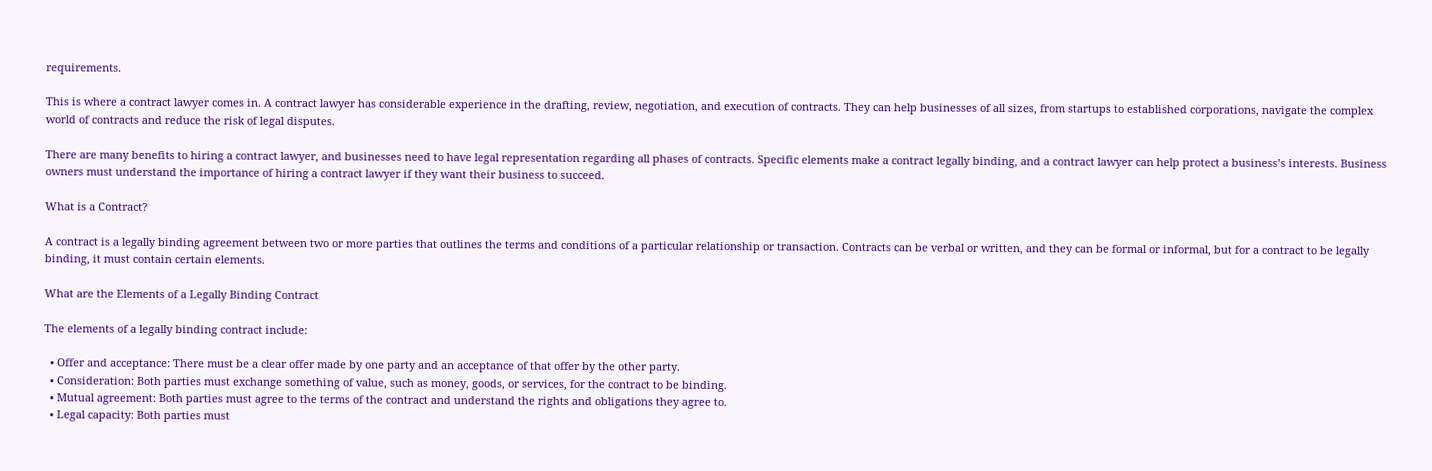requirements.

This is where a contract lawyer comes in. A contract lawyer has considerable experience in the drafting, review, negotiation, and execution of contracts. They can help businesses of all sizes, from startups to established corporations, navigate the complex world of contracts and reduce the risk of legal disputes.

There are many benefits to hiring a contract lawyer, and businesses need to have legal representation regarding all phases of contracts. Specific elements make a contract legally binding, and a contract lawyer can help protect a business’s interests. Business owners must understand the importance of hiring a contract lawyer if they want their business to succeed.

What is a Contract?

A contract is a legally binding agreement between two or more parties that outlines the terms and conditions of a particular relationship or transaction. Contracts can be verbal or written, and they can be formal or informal, but for a contract to be legally binding, it must contain certain elements.

What are the Elements of a Legally Binding Contract

The elements of a legally binding contract include:

  • Offer and acceptance: There must be a clear offer made by one party and an acceptance of that offer by the other party.
  • Consideration: Both parties must exchange something of value, such as money, goods, or services, for the contract to be binding.
  • Mutual agreement: Both parties must agree to the terms of the contract and understand the rights and obligations they agree to.
  • Legal capacity: Both parties must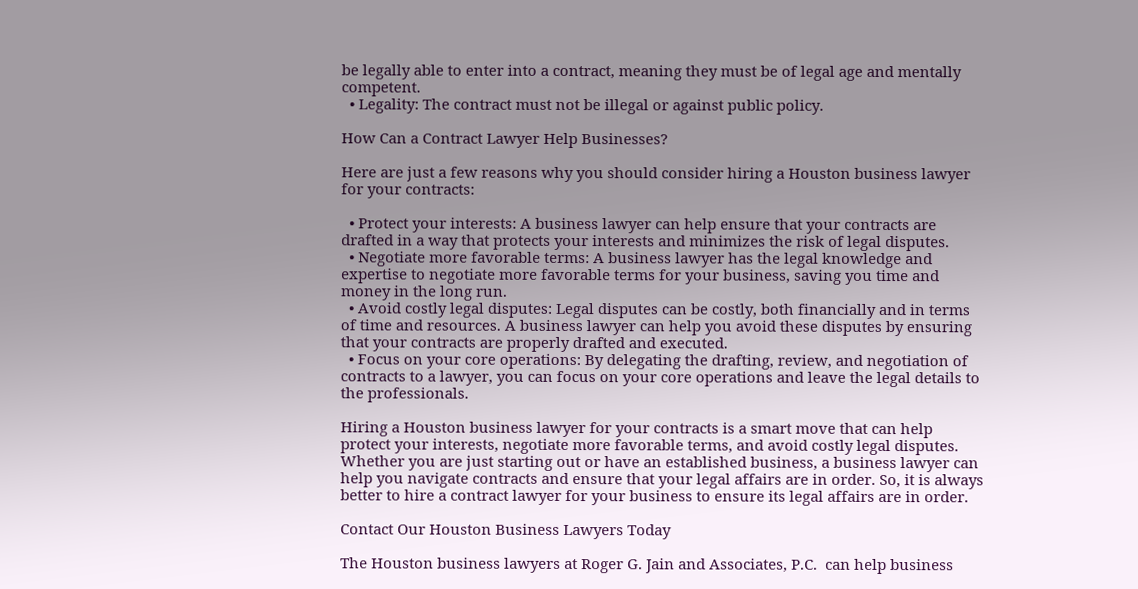be legally able to enter into a contract, meaning they must be of legal age and mentally competent.
  • Legality: The contract must not be illegal or against public policy.

How Can a Contract Lawyer Help Businesses?

Here are just a few reasons why you should consider hiring a Houston business lawyer for your contracts:

  • Protect your interests: A business lawyer can help ensure that your contracts are drafted in a way that protects your interests and minimizes the risk of legal disputes.
  • Negotiate more favorable terms: A business lawyer has the legal knowledge and expertise to negotiate more favorable terms for your business, saving you time and money in the long run.
  • Avoid costly legal disputes: Legal disputes can be costly, both financially and in terms of time and resources. A business lawyer can help you avoid these disputes by ensuring that your contracts are properly drafted and executed.
  • Focus on your core operations: By delegating the drafting, review, and negotiation of contracts to a lawyer, you can focus on your core operations and leave the legal details to the professionals.

Hiring a Houston business lawyer for your contracts is a smart move that can help protect your interests, negotiate more favorable terms, and avoid costly legal disputes. Whether you are just starting out or have an established business, a business lawyer can help you navigate contracts and ensure that your legal affairs are in order. So, it is always better to hire a contract lawyer for your business to ensure its legal affairs are in order.

Contact Our Houston Business Lawyers Today

The Houston business lawyers at Roger G. Jain and Associates, P.C.  can help business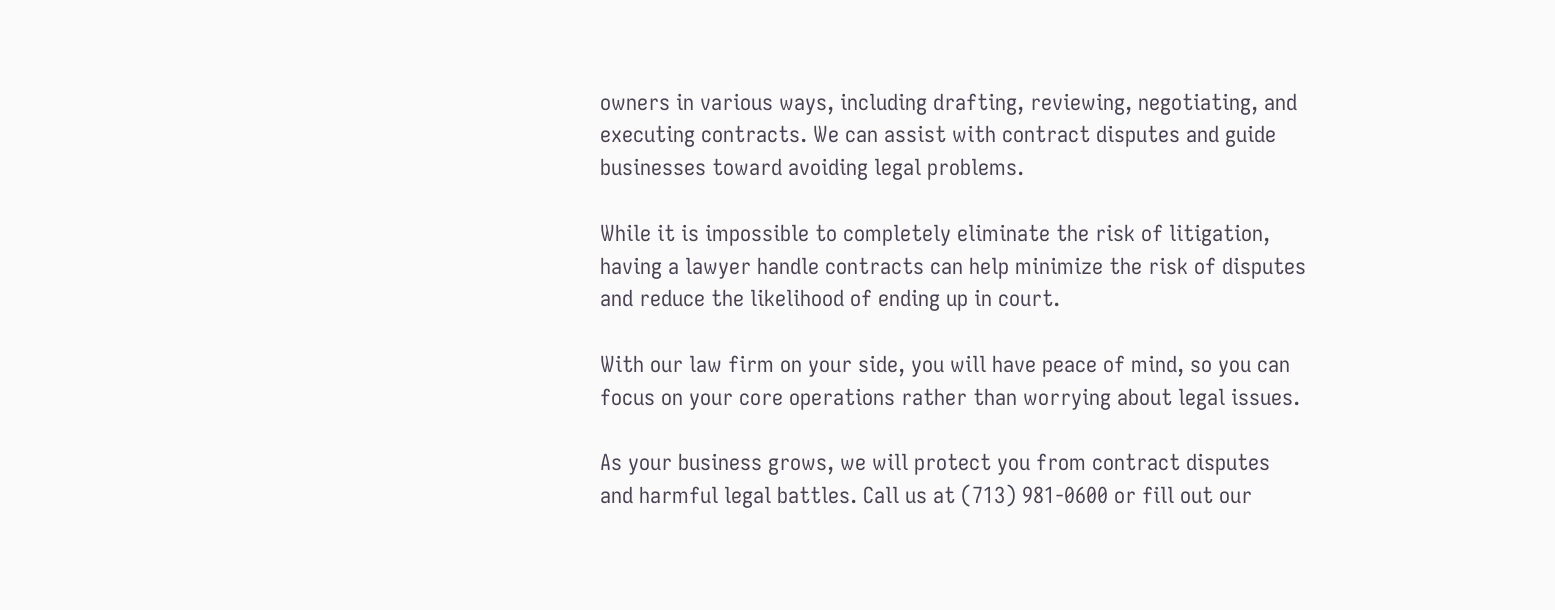owners in various ways, including drafting, reviewing, negotiating, and executing contracts. We can assist with contract disputes and guide businesses toward avoiding legal problems.

While it is impossible to completely eliminate the risk of litigation, having a lawyer handle contracts can help minimize the risk of disputes and reduce the likelihood of ending up in court.

With our law firm on your side, you will have peace of mind, so you can focus on your core operations rather than worrying about legal issues.

As your business grows, we will protect you from contract disputes and harmful legal battles. Call us at (713) 981-0600 or fill out our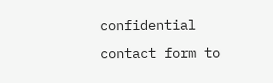confidential contact form to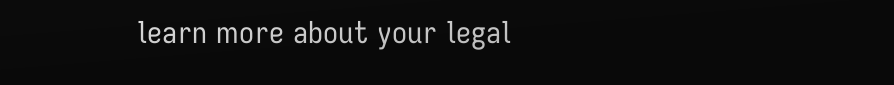learn more about your legal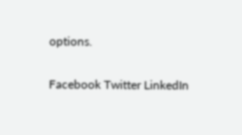options.

Facebook Twitter LinkedIn